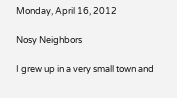Monday, April 16, 2012

Nosy Neighbors

I grew up in a very small town and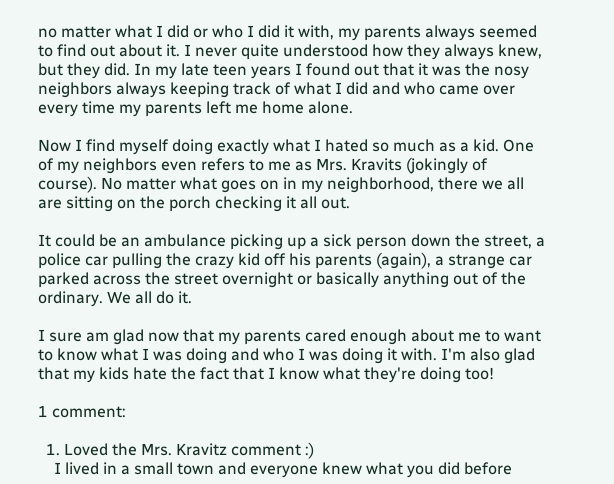no matter what I did or who I did it with, my parents always seemed to find out about it. I never quite understood how they always knew, but they did. In my late teen years I found out that it was the nosy neighbors always keeping track of what I did and who came over every time my parents left me home alone.

Now I find myself doing exactly what I hated so much as a kid. One of my neighbors even refers to me as Mrs. Kravits (jokingly of course). No matter what goes on in my neighborhood, there we all are sitting on the porch checking it all out.

It could be an ambulance picking up a sick person down the street, a police car pulling the crazy kid off his parents (again), a strange car parked across the street overnight or basically anything out of the ordinary. We all do it.

I sure am glad now that my parents cared enough about me to want to know what I was doing and who I was doing it with. I'm also glad that my kids hate the fact that I know what they're doing too!

1 comment:

  1. Loved the Mrs. Kravitz comment :)
    I lived in a small town and everyone knew what you did before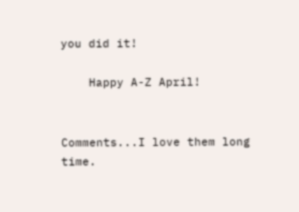you did it!

    Happy A-Z April!


Comments...I love them long time.